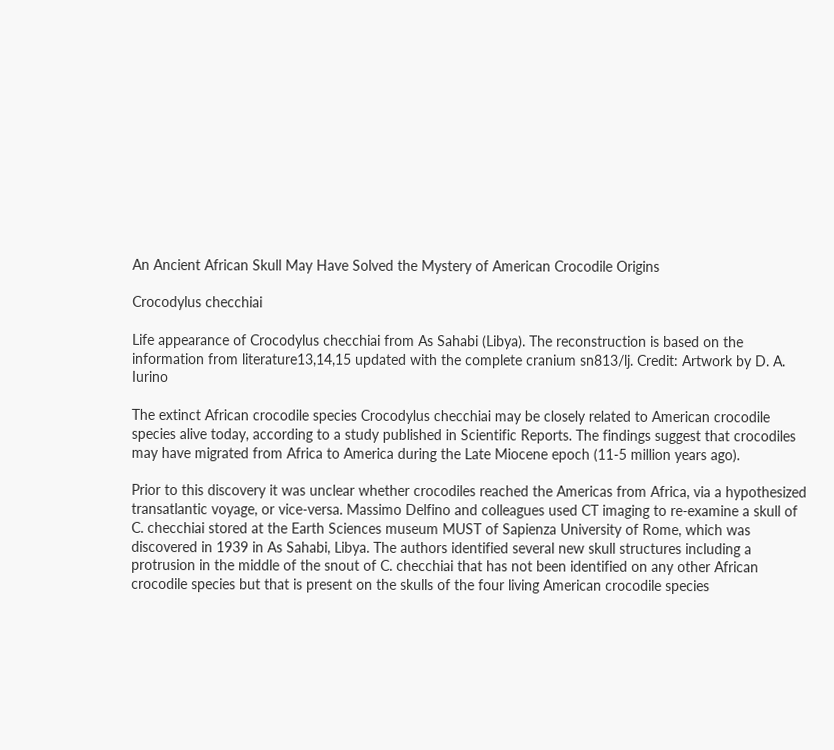An Ancient African Skull May Have Solved the Mystery of American Crocodile Origins

Crocodylus checchiai

Life appearance of Crocodylus checchiai from As Sahabi (Libya). The reconstruction is based on the information from literature13,14,15 updated with the complete cranium sn813/lj. Credit: Artwork by D. A. Iurino

The extinct African crocodile species Crocodylus checchiai may be closely related to American crocodile species alive today, according to a study published in Scientific Reports. The findings suggest that crocodiles may have migrated from Africa to America during the Late Miocene epoch (11-5 million years ago).

Prior to this discovery it was unclear whether crocodiles reached the Americas from Africa, via a hypothesized transatlantic voyage, or vice-versa. Massimo Delfino and colleagues used CT imaging to re-examine a skull of C. checchiai stored at the Earth Sciences museum MUST of Sapienza University of Rome, which was discovered in 1939 in As Sahabi, Libya. The authors identified several new skull structures including a protrusion in the middle of the snout of C. checchiai that has not been identified on any other African crocodile species but that is present on the skulls of the four living American crocodile species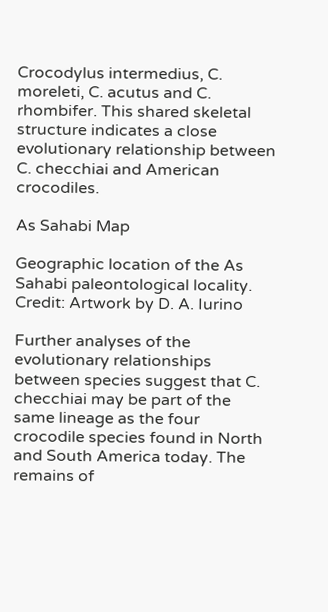Crocodylus intermedius, C. moreleti, C. acutus and C. rhombifer. This shared skeletal structure indicates a close evolutionary relationship between C. checchiai and American crocodiles.

As Sahabi Map

Geographic location of the As Sahabi paleontological locality. Credit: Artwork by D. A. Iurino

Further analyses of the evolutionary relationships between species suggest that C. checchiai may be part of the same lineage as the four crocodile species found in North and South America today. The remains of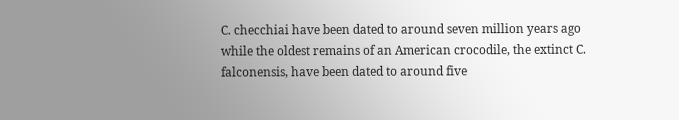C. checchiai have been dated to around seven million years ago while the oldest remains of an American crocodile, the extinct C. falconensis, have been dated to around five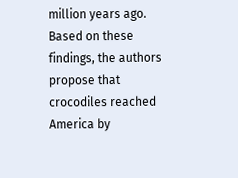million years ago. Based on these findings, the authors propose that crocodiles reached America by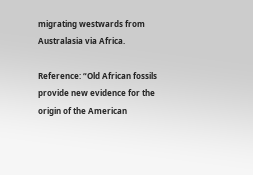migrating westwards from Australasia via Africa.

Reference: “Old African fossils provide new evidence for the origin of the American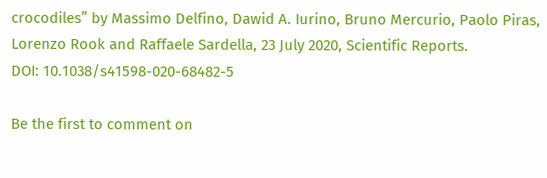crocodiles” by Massimo Delfino, Dawid A. Iurino, Bruno Mercurio, Paolo Piras, Lorenzo Rook and Raffaele Sardella, 23 July 2020, Scientific Reports.
DOI: 10.1038/s41598-020-68482-5

Be the first to comment on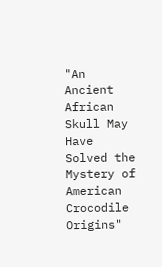"An Ancient African Skull May Have Solved the Mystery of American Crocodile Origins"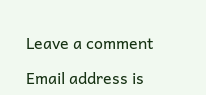Leave a comment

Email address is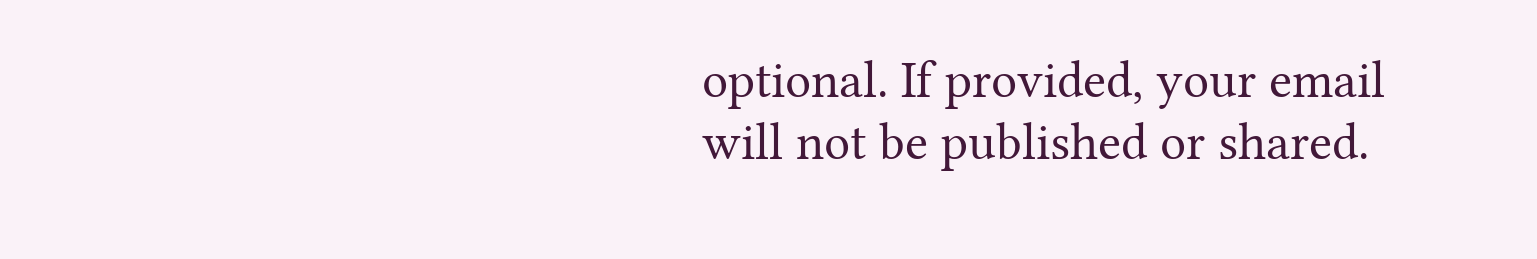optional. If provided, your email will not be published or shared.